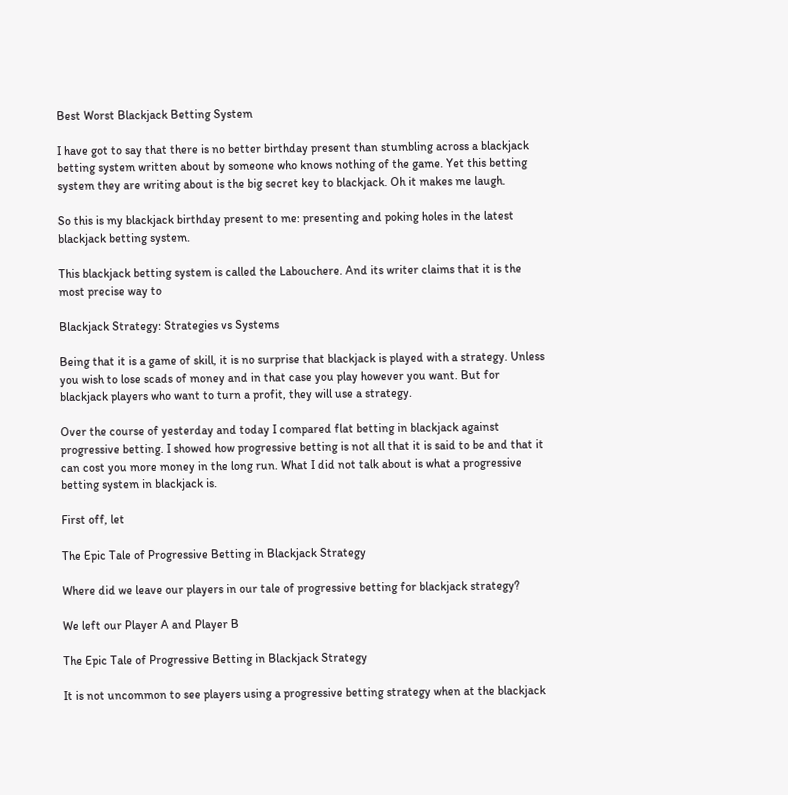Best Worst Blackjack Betting System

I have got to say that there is no better birthday present than stumbling across a blackjack betting system written about by someone who knows nothing of the game. Yet this betting system they are writing about is the big secret key to blackjack. Oh it makes me laugh.

So this is my blackjack birthday present to me: presenting and poking holes in the latest blackjack betting system.

This blackjack betting system is called the Labouchere. And its writer claims that it is the most precise way to

Blackjack Strategy: Strategies vs Systems

Being that it is a game of skill, it is no surprise that blackjack is played with a strategy. Unless you wish to lose scads of money and in that case you play however you want. But for blackjack players who want to turn a profit, they will use a strategy.

Over the course of yesterday and today I compared flat betting in blackjack against progressive betting. I showed how progressive betting is not all that it is said to be and that it can cost you more money in the long run. What I did not talk about is what a progressive betting system in blackjack is.

First off, let

The Epic Tale of Progressive Betting in Blackjack Strategy

Where did we leave our players in our tale of progressive betting for blackjack strategy?

We left our Player A and Player B

The Epic Tale of Progressive Betting in Blackjack Strategy

It is not uncommon to see players using a progressive betting strategy when at the blackjack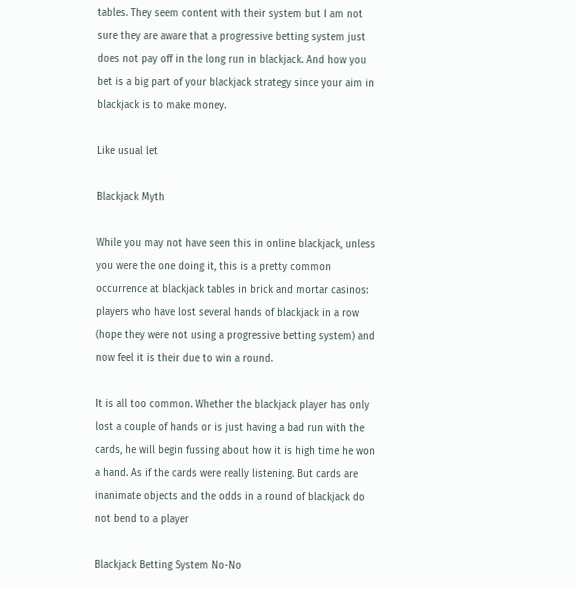tables. They seem content with their system but I am not sure they are aware that a progressive betting system just does not pay off in the long run in blackjack. And how you bet is a big part of your blackjack strategy since your aim in blackjack is to make money.

Like usual let

Blackjack Myth

While you may not have seen this in online blackjack, unless you were the one doing it, this is a pretty common occurrence at blackjack tables in brick and mortar casinos: players who have lost several hands of blackjack in a row (hope they were not using a progressive betting system) and now feel it is their due to win a round.

It is all too common. Whether the blackjack player has only lost a couple of hands or is just having a bad run with the cards, he will begin fussing about how it is high time he won a hand. As if the cards were really listening. But cards are inanimate objects and the odds in a round of blackjack do not bend to a player

Blackjack Betting System No-No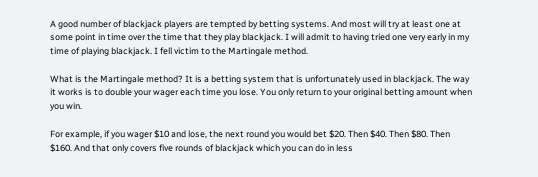A good number of blackjack players are tempted by betting systems. And most will try at least one at some point in time over the time that they play blackjack. I will admit to having tried one very early in my time of playing blackjack. I fell victim to the Martingale method.

What is the Martingale method? It is a betting system that is unfortunately used in blackjack. The way it works is to double your wager each time you lose. You only return to your original betting amount when you win.

For example, if you wager $10 and lose, the next round you would bet $20. Then $40. Then $80. Then $160. And that only covers five rounds of blackjack which you can do in less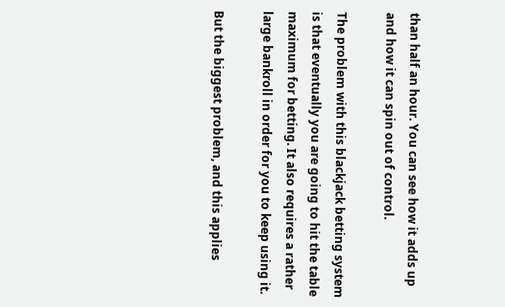than half an hour. You can see how it adds up and how it can spin out of control.

The problem with this blackjack betting system is that eventually you are going to hit the table maximum for betting. It also requires a rather large bankroll in order for you to keep using it.

But the biggest problem, and this applies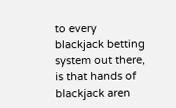to every blackjack betting system out there, is that hands of blackjack aren